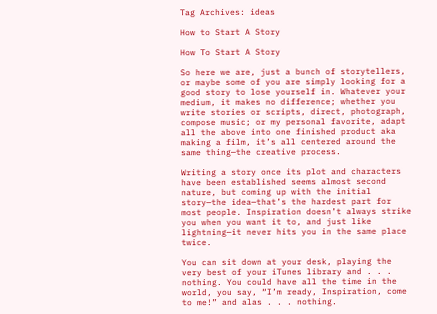Tag Archives: ideas

How to Start A Story

How To Start A Story

So here we are, just a bunch of storytellers, or maybe some of you are simply looking for a good story to lose yourself in. Whatever your medium, it makes no difference; whether you write stories or scripts, direct, photograph, compose music; or my personal favorite, adapt all the above into one finished product aka making a film, it’s all centered around the same thing—the creative process.

Writing a story once its plot and characters have been established seems almost second nature, but coming up with the initial story—the idea—that’s the hardest part for most people. Inspiration doesn’t always strike you when you want it to, and just like lightning—it never hits you in the same place twice.

You can sit down at your desk, playing the very best of your iTunes library and . . . nothing. You could have all the time in the world, you say, “I’m ready, Inspiration, come to me!” and alas . . . nothing.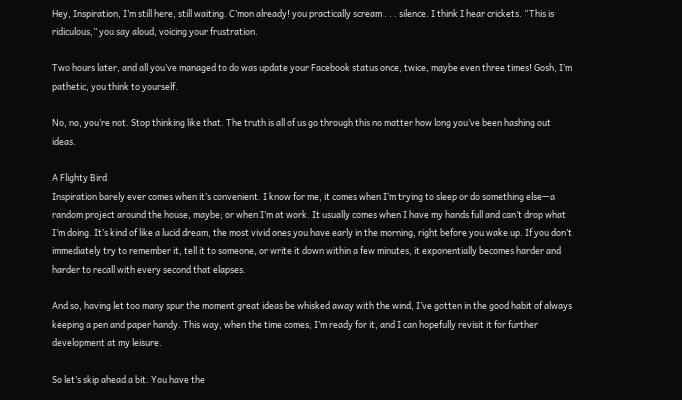Hey, Inspiration, I’m still here, still waiting. C’mon already! you practically scream . . . silence. I think I hear crickets. “This is ridiculous,” you say aloud, voicing your frustration.

Two hours later, and all you’ve managed to do was update your Facebook status once, twice, maybe even three times! Gosh, I’m pathetic, you think to yourself.

No, no, you’re not. Stop thinking like that. The truth is all of us go through this no matter how long you’ve been hashing out ideas.

A Flighty Bird
Inspiration barely ever comes when it’s convenient. I know for me, it comes when I’m trying to sleep or do something else—a random project around the house, maybe; or when I’m at work. It usually comes when I have my hands full and can’t drop what I’m doing. It’s kind of like a lucid dream, the most vivid ones you have early in the morning, right before you wake up. If you don’t immediately try to remember it, tell it to someone, or write it down within a few minutes, it exponentially becomes harder and harder to recall with every second that elapses.

And so, having let too many spur the moment great ideas be whisked away with the wind, I’ve gotten in the good habit of always  keeping a pen and paper handy. This way, when the time comes, I’m ready for it, and I can hopefully revisit it for further development at my leisure.

So let’s skip ahead a bit. You have the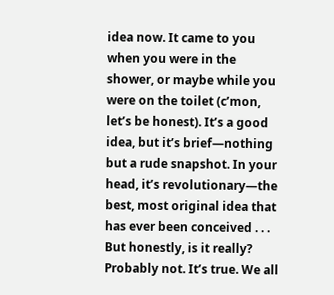idea now. It came to you when you were in the shower, or maybe while you were on the toilet (c’mon, let’s be honest). It’s a good idea, but it’s brief—nothing but a rude snapshot. In your head, it’s revolutionary—the best, most original idea that has ever been conceived . . . But honestly, is it really? Probably not. It’s true. We all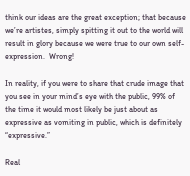think our ideas are the great exception; that because we’re artistes, simply spitting it out to the world will result in glory because we were true to our own self-expression.  Wrong!

In reality, if you were to share that crude image that you see in your mind’s eye with the public, 99% of the time it would most likely be just about as expressive as vomiting in public, which is definitely “expressive.”

Real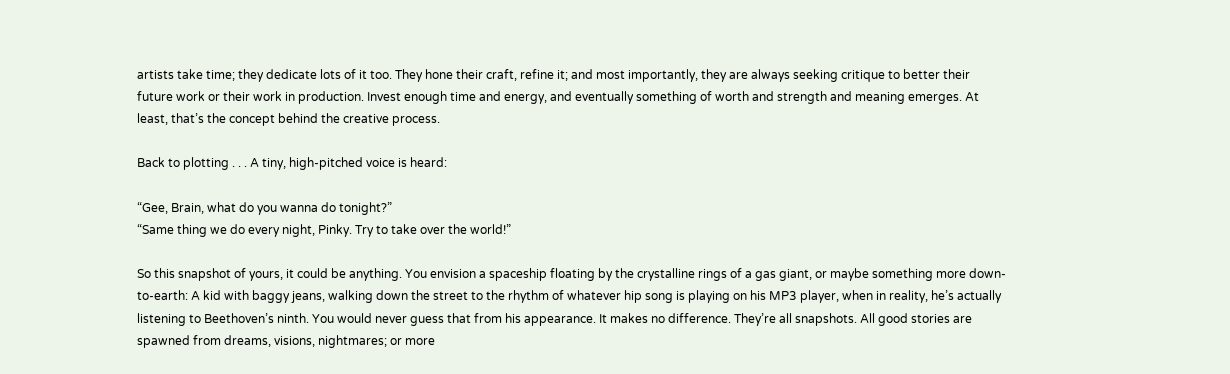artists take time; they dedicate lots of it too. They hone their craft, refine it; and most importantly, they are always seeking critique to better their future work or their work in production. Invest enough time and energy, and eventually something of worth and strength and meaning emerges. At least, that’s the concept behind the creative process.

Back to plotting . . . A tiny, high-pitched voice is heard:

“Gee, Brain, what do you wanna do tonight?”
“Same thing we do every night, Pinky. Try to take over the world!”

So this snapshot of yours, it could be anything. You envision a spaceship floating by the crystalline rings of a gas giant, or maybe something more down-to-earth: A kid with baggy jeans, walking down the street to the rhythm of whatever hip song is playing on his MP3 player, when in reality, he’s actually listening to Beethoven’s ninth. You would never guess that from his appearance. It makes no difference. They’re all snapshots. All good stories are spawned from dreams, visions, nightmares; or more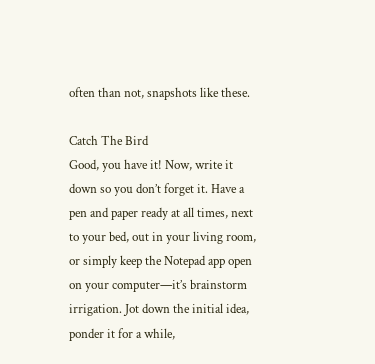often than not, snapshots like these.

Catch The Bird
Good, you have it! Now, write it down so you don’t forget it. Have a pen and paper ready at all times, next to your bed, out in your living room, or simply keep the Notepad app open on your computer—it’s brainstorm irrigation. Jot down the initial idea, ponder it for a while,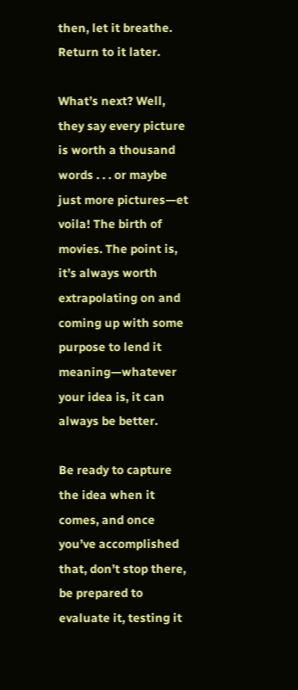then, let it breathe. Return to it later.

What’s next? Well, they say every picture is worth a thousand words . . . or maybe just more pictures—et voila! The birth of movies. The point is, it’s always worth extrapolating on and coming up with some purpose to lend it meaning—whatever your idea is, it can always be better.

Be ready to capture the idea when it comes, and once you’ve accomplished that, don’t stop there, be prepared to evaluate it, testing it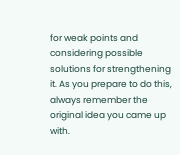for weak points and considering possible solutions for strengthening it. As you prepare to do this, always remember the original idea you came up with.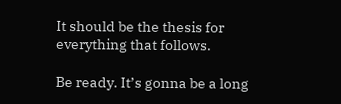It should be the thesis for everything that follows.

Be ready. It’s gonna be a long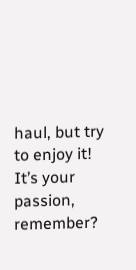haul, but try to enjoy it! It’s your passion, remember?